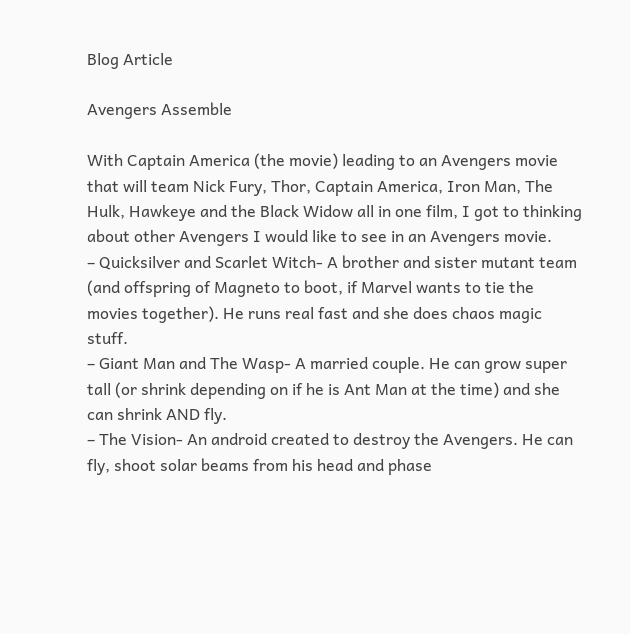Blog Article

Avengers Assemble

With Captain America (the movie) leading to an Avengers movie that will team Nick Fury, Thor, Captain America, Iron Man, The Hulk, Hawkeye and the Black Widow all in one film, I got to thinking about other Avengers I would like to see in an Avengers movie.
– Quicksilver and Scarlet Witch- A brother and sister mutant team (and offspring of Magneto to boot, if Marvel wants to tie the movies together). He runs real fast and she does chaos magic stuff.
– Giant Man and The Wasp- A married couple. He can grow super tall (or shrink depending on if he is Ant Man at the time) and she can shrink AND fly.
– The Vision- An android created to destroy the Avengers. He can fly, shoot solar beams from his head and phase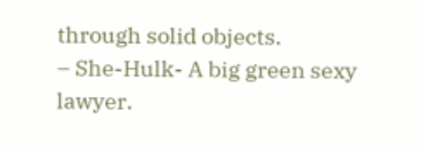through solid objects.
– She-Hulk- A big green sexy lawyer.